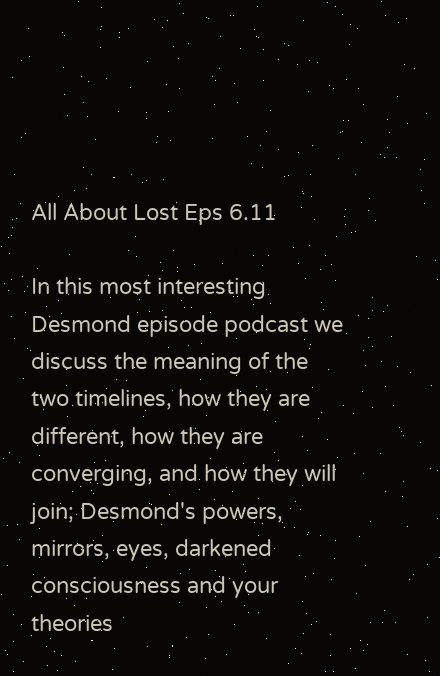All About Lost Eps 6.11

In this most interesting Desmond episode podcast we discuss the meaning of the two timelines, how they are different, how they are converging, and how they will join; Desmond's powers, mirrors, eyes, darkened consciousness and your theories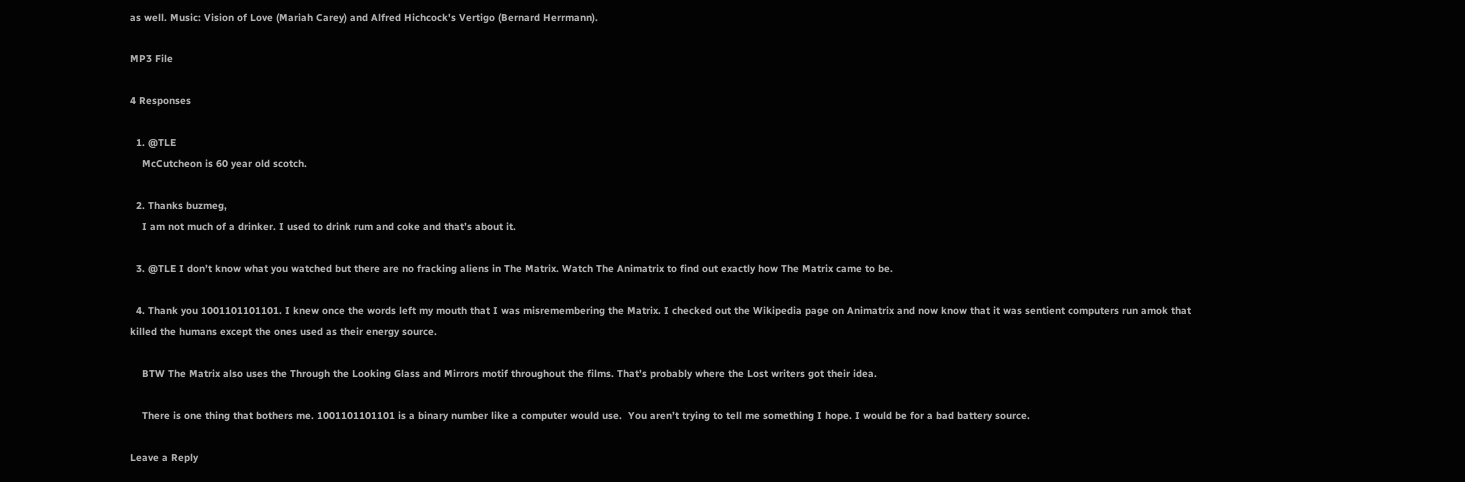as well. Music: Vision of Love (Mariah Carey) and Alfred Hichcock's Vertigo (Bernard Herrmann).

MP3 File

4 Responses

  1. @TLE
    McCutcheon is 60 year old scotch.

  2. Thanks buzmeg,
    I am not much of a drinker. I used to drink rum and coke and that’s about it.

  3. @TLE I don’t know what you watched but there are no fracking aliens in The Matrix. Watch The Animatrix to find out exactly how The Matrix came to be.

  4. Thank you 1001101101101. I knew once the words left my mouth that I was misremembering the Matrix. I checked out the Wikipedia page on Animatrix and now know that it was sentient computers run amok that killed the humans except the ones used as their energy source.

    BTW The Matrix also uses the Through the Looking Glass and Mirrors motif throughout the films. That’s probably where the Lost writers got their idea.

    There is one thing that bothers me. 1001101101101 is a binary number like a computer would use.  You aren’t trying to tell me something I hope. I would be for a bad battery source.

Leave a Reply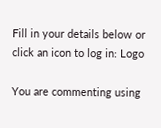Fill in your details below or click an icon to log in: Logo

You are commenting using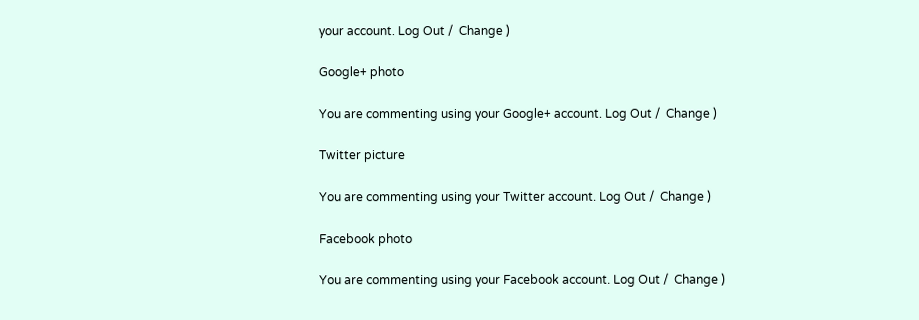your account. Log Out /  Change )

Google+ photo

You are commenting using your Google+ account. Log Out /  Change )

Twitter picture

You are commenting using your Twitter account. Log Out /  Change )

Facebook photo

You are commenting using your Facebook account. Log Out /  Change )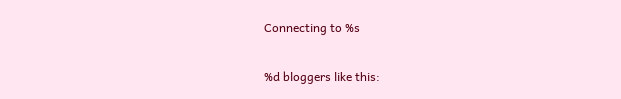Connecting to %s

%d bloggers like this: